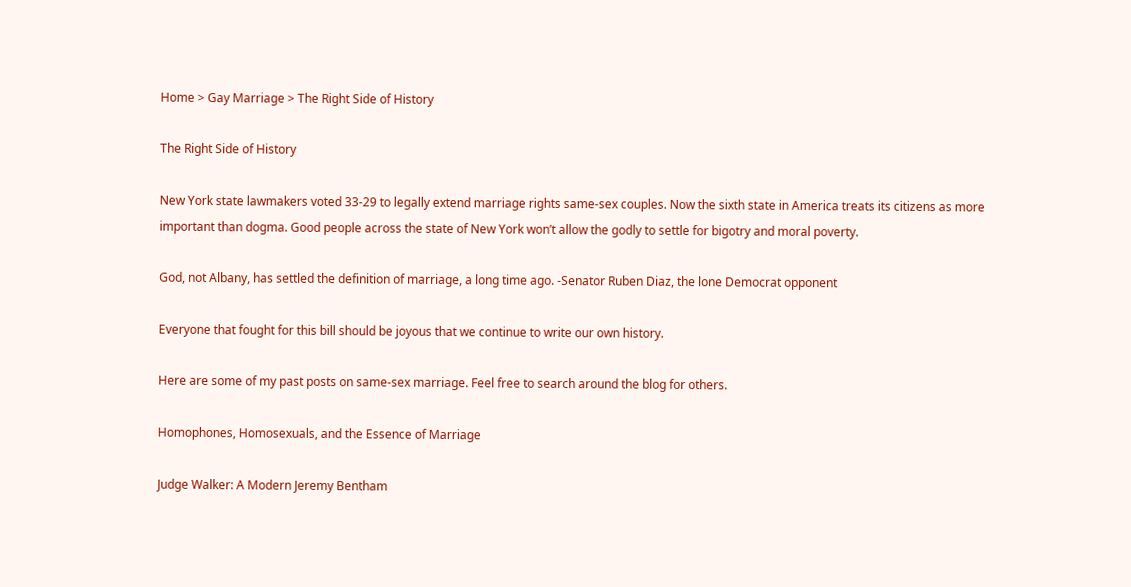Home > Gay Marriage > The Right Side of History

The Right Side of History

New York state lawmakers voted 33-29 to legally extend marriage rights same-sex couples. Now the sixth state in America treats its citizens as more important than dogma. Good people across the state of New York won’t allow the godly to settle for bigotry and moral poverty.

God, not Albany, has settled the definition of marriage, a long time ago. -Senator Ruben Diaz, the lone Democrat opponent

Everyone that fought for this bill should be joyous that we continue to write our own history.

Here are some of my past posts on same-sex marriage. Feel free to search around the blog for others.

Homophones, Homosexuals, and the Essence of Marriage

Judge Walker: A Modern Jeremy Bentham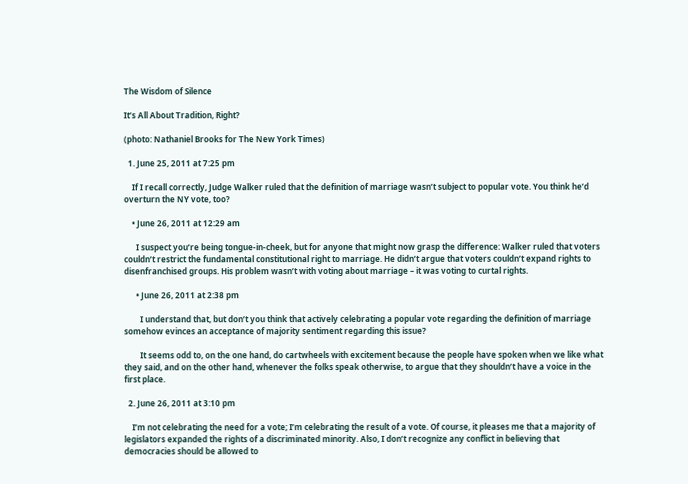The Wisdom of Silence

It’s All About Tradition, Right?

(photo: Nathaniel Brooks for The New York Times)

  1. June 25, 2011 at 7:25 pm

    If I recall correctly, Judge Walker ruled that the definition of marriage wasn’t subject to popular vote. You think he’d overturn the NY vote, too?

    • June 26, 2011 at 12:29 am

      I suspect you’re being tongue-in-cheek, but for anyone that might now grasp the difference: Walker ruled that voters couldn’t restrict the fundamental constitutional right to marriage. He didn’t argue that voters couldn’t expand rights to disenfranchised groups. His problem wasn’t with voting about marriage – it was voting to curtal rights.

      • June 26, 2011 at 2:38 pm

        I understand that, but don’t you think that actively celebrating a popular vote regarding the definition of marriage somehow evinces an acceptance of majority sentiment regarding this issue?

        It seems odd to, on the one hand, do cartwheels with excitement because the people have spoken when we like what they said, and on the other hand, whenever the folks speak otherwise, to argue that they shouldn’t have a voice in the first place.

  2. June 26, 2011 at 3:10 pm

    I’m not celebrating the need for a vote; I’m celebrating the result of a vote. Of course, it pleases me that a majority of legislators expanded the rights of a discriminated minority. Also, I don’t recognize any conflict in believing that democracies should be allowed to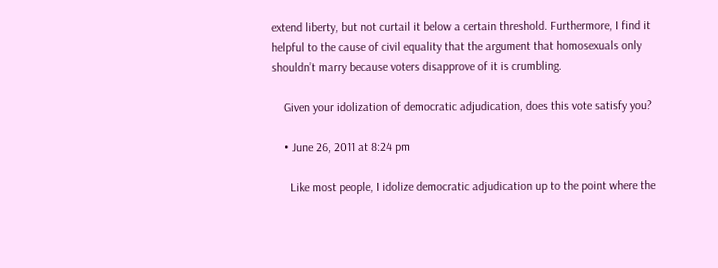extend liberty, but not curtail it below a certain threshold. Furthermore, I find it helpful to the cause of civil equality that the argument that homosexuals only shouldn’t marry because voters disapprove of it is crumbling.

    Given your idolization of democratic adjudication, does this vote satisfy you?

    • June 26, 2011 at 8:24 pm

      Like most people, I idolize democratic adjudication up to the point where the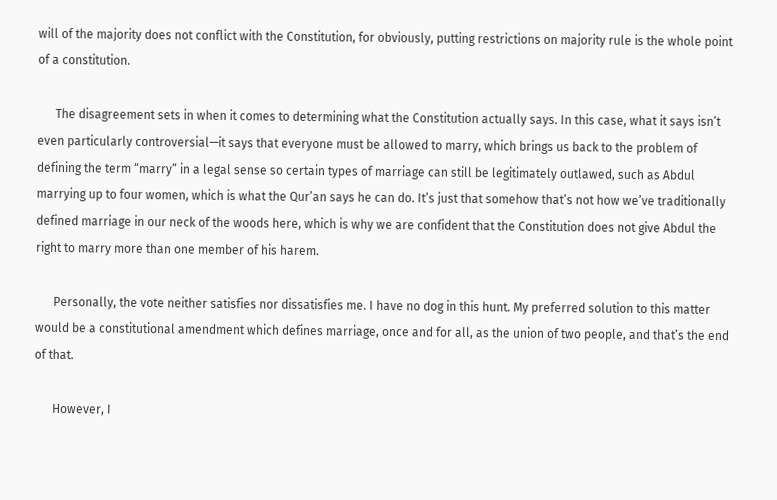will of the majority does not conflict with the Constitution, for obviously, putting restrictions on majority rule is the whole point of a constitution.

      The disagreement sets in when it comes to determining what the Constitution actually says. In this case, what it says isn’t even particularly controversial—it says that everyone must be allowed to marry, which brings us back to the problem of defining the term “marry” in a legal sense so certain types of marriage can still be legitimately outlawed, such as Abdul marrying up to four women, which is what the Qur’an says he can do. It’s just that somehow that’s not how we’ve traditionally defined marriage in our neck of the woods here, which is why we are confident that the Constitution does not give Abdul the right to marry more than one member of his harem.

      Personally, the vote neither satisfies nor dissatisfies me. I have no dog in this hunt. My preferred solution to this matter would be a constitutional amendment which defines marriage, once and for all, as the union of two people, and that’s the end of that.

      However, I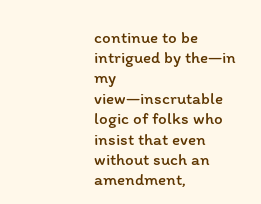continue to be intrigued by the—in my view—inscrutable logic of folks who insist that even without such an amendment,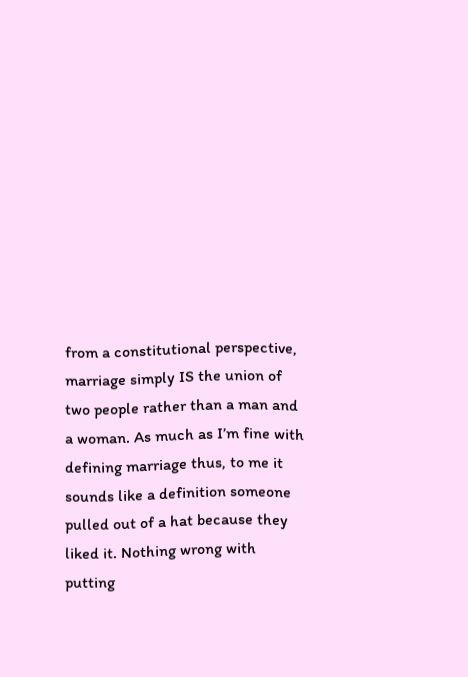from a constitutional perspective, marriage simply IS the union of two people rather than a man and a woman. As much as I’m fine with defining marriage thus, to me it sounds like a definition someone pulled out of a hat because they liked it. Nothing wrong with putting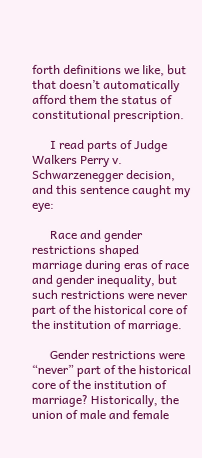forth definitions we like, but that doesn’t automatically afford them the status of constitutional prescription.

      I read parts of Judge Walkers Perry v. Schwarzenegger decision, and this sentence caught my eye:

      Race and gender restrictions shaped marriage during eras of race and gender inequality, but such restrictions were never part of the historical core of the institution of marriage.

      Gender restrictions were “never” part of the historical core of the institution of marriage? Historically, the union of male and female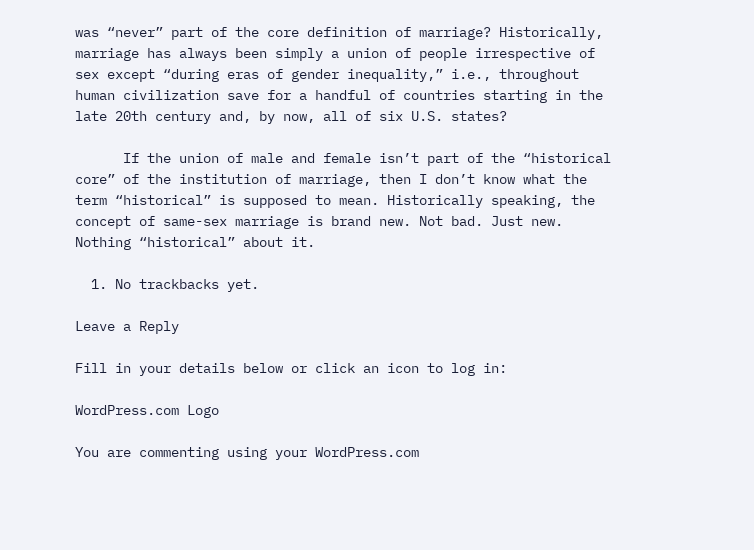was “never” part of the core definition of marriage? Historically, marriage has always been simply a union of people irrespective of sex except “during eras of gender inequality,” i.e., throughout human civilization save for a handful of countries starting in the late 20th century and, by now, all of six U.S. states?

      If the union of male and female isn’t part of the “historical core” of the institution of marriage, then I don’t know what the term “historical” is supposed to mean. Historically speaking, the concept of same-sex marriage is brand new. Not bad. Just new. Nothing “historical” about it.

  1. No trackbacks yet.

Leave a Reply

Fill in your details below or click an icon to log in:

WordPress.com Logo

You are commenting using your WordPress.com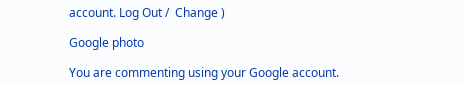account. Log Out /  Change )

Google photo

You are commenting using your Google account.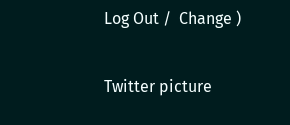Log Out /  Change )

Twitter picture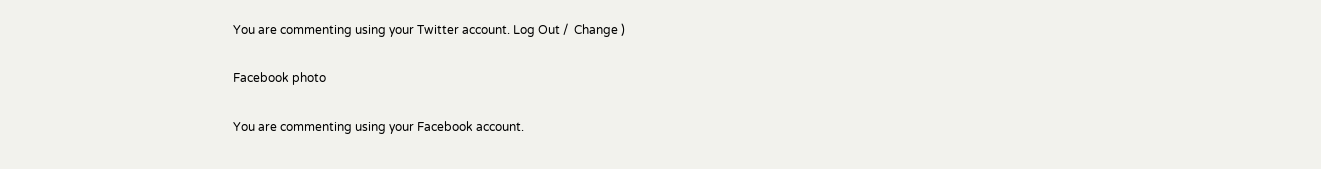You are commenting using your Twitter account. Log Out /  Change )

Facebook photo

You are commenting using your Facebook account.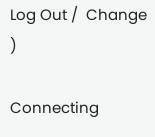Log Out /  Change )

Connecting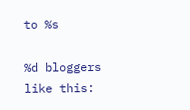to %s

%d bloggers like this: